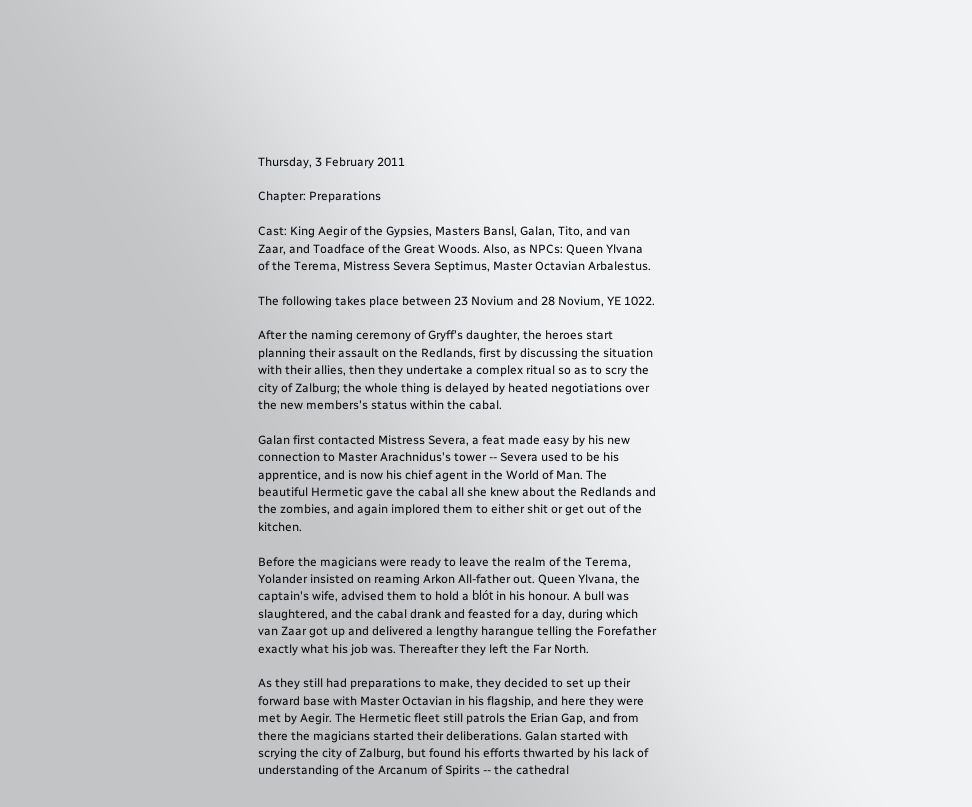Thursday, 3 February 2011

Chapter: Preparations

Cast: King Aegir of the Gypsies, Masters Bansl, Galan, Tito, and van Zaar, and Toadface of the Great Woods. Also, as NPCs: Queen Ylvana of the Terema, Mistress Severa Septimus, Master Octavian Arbalestus.

The following takes place between 23 Novium and 28 Novium, YE 1022.

After the naming ceremony of Gryff's daughter, the heroes start planning their assault on the Redlands, first by discussing the situation with their allies, then they undertake a complex ritual so as to scry the city of Zalburg; the whole thing is delayed by heated negotiations over the new members's status within the cabal.

Galan first contacted Mistress Severa, a feat made easy by his new connection to Master Arachnidus's tower -- Severa used to be his apprentice, and is now his chief agent in the World of Man. The beautiful Hermetic gave the cabal all she knew about the Redlands and the zombies, and again implored them to either shit or get out of the kitchen.

Before the magicians were ready to leave the realm of the Terema, Yolander insisted on reaming Arkon All-father out. Queen Ylvana, the captain's wife, advised them to hold a blót in his honour. A bull was slaughtered, and the cabal drank and feasted for a day, during which van Zaar got up and delivered a lengthy harangue telling the Forefather exactly what his job was. Thereafter they left the Far North.

As they still had preparations to make, they decided to set up their forward base with Master Octavian in his flagship, and here they were met by Aegir. The Hermetic fleet still patrols the Erian Gap, and from there the magicians started their deliberations. Galan started with scrying the city of Zalburg, but found his efforts thwarted by his lack of understanding of the Arcanum of Spirits -- the cathedral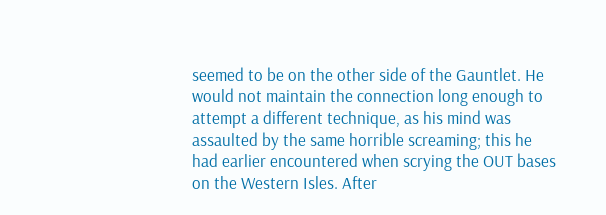seemed to be on the other side of the Gauntlet. He would not maintain the connection long enough to attempt a different technique, as his mind was assaulted by the same horrible screaming; this he had earlier encountered when scrying the OUT bases on the Western Isles. After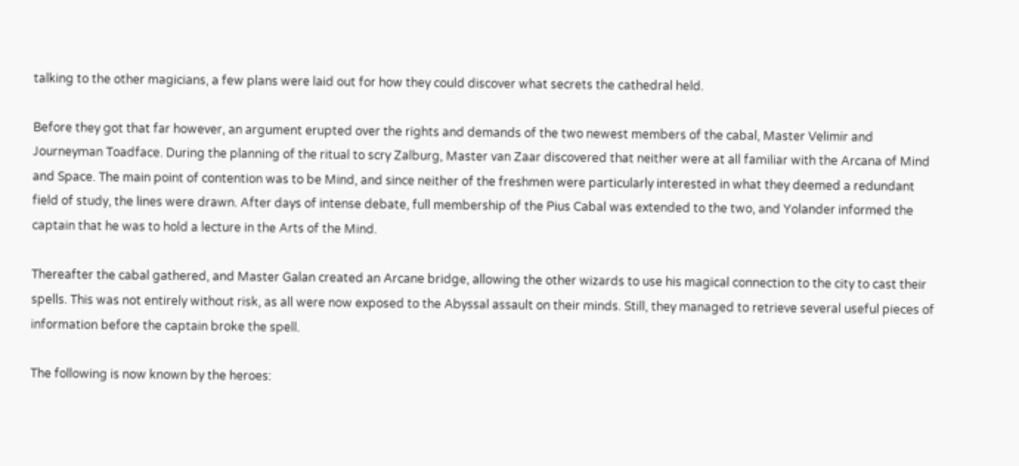talking to the other magicians, a few plans were laid out for how they could discover what secrets the cathedral held.

Before they got that far however, an argument erupted over the rights and demands of the two newest members of the cabal, Master Velimir and Journeyman Toadface. During the planning of the ritual to scry Zalburg, Master van Zaar discovered that neither were at all familiar with the Arcana of Mind and Space. The main point of contention was to be Mind, and since neither of the freshmen were particularly interested in what they deemed a redundant field of study, the lines were drawn. After days of intense debate, full membership of the Pius Cabal was extended to the two, and Yolander informed the captain that he was to hold a lecture in the Arts of the Mind.

Thereafter the cabal gathered, and Master Galan created an Arcane bridge, allowing the other wizards to use his magical connection to the city to cast their spells. This was not entirely without risk, as all were now exposed to the Abyssal assault on their minds. Still, they managed to retrieve several useful pieces of information before the captain broke the spell.

The following is now known by the heroes: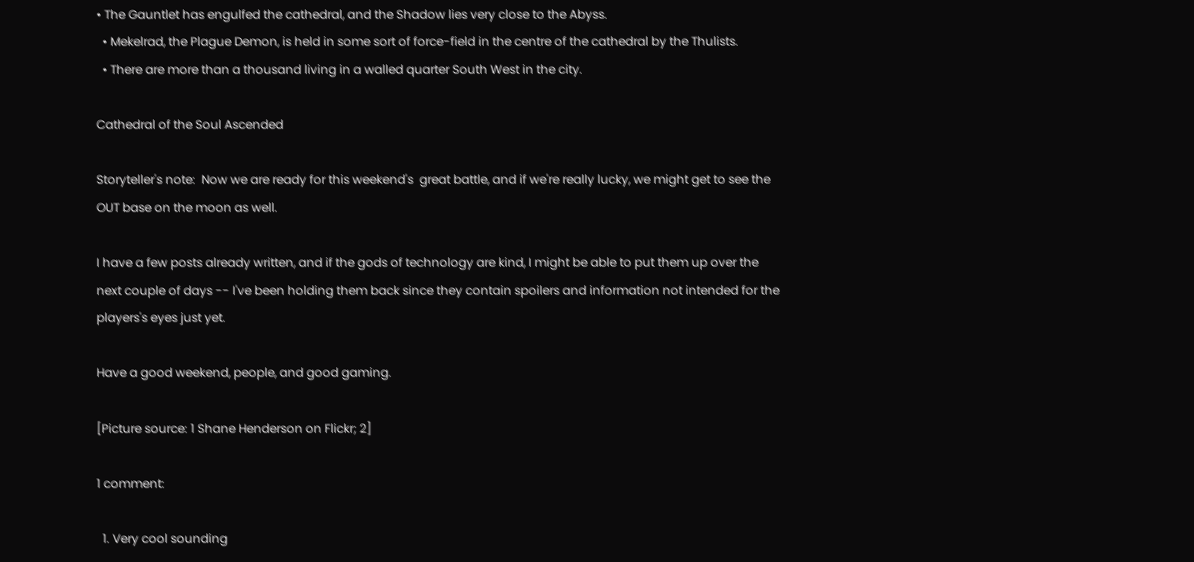• The Gauntlet has engulfed the cathedral, and the Shadow lies very close to the Abyss.
  • Mekelrad, the Plague Demon, is held in some sort of force-field in the centre of the cathedral by the Thulists.
  • There are more than a thousand living in a walled quarter South West in the city.

Cathedral of the Soul Ascended

Storyteller's note:  Now we are ready for this weekend's  great battle, and if we're really lucky, we might get to see the OUT base on the moon as well.

I have a few posts already written, and if the gods of technology are kind, I might be able to put them up over the next couple of days -- I've been holding them back since they contain spoilers and information not intended for the players's eyes just yet.

Have a good weekend, people, and good gaming.

[Picture source: 1 Shane Henderson on Flickr; 2]

1 comment:

  1. Very cool sounding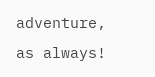adventure, as always!